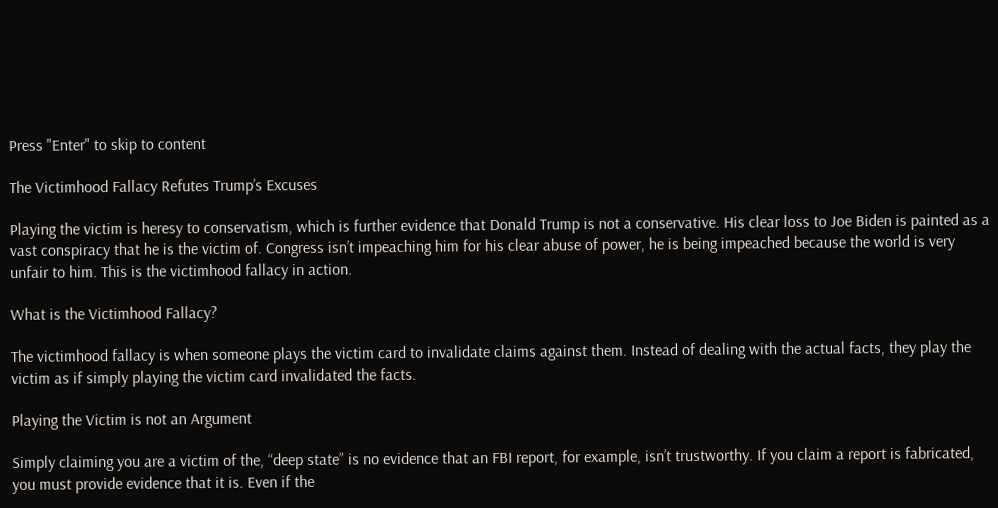Press "Enter" to skip to content

The Victimhood Fallacy Refutes Trump’s Excuses

Playing the victim is heresy to conservatism, which is further evidence that Donald Trump is not a conservative. His clear loss to Joe Biden is painted as a vast conspiracy that he is the victim of. Congress isn’t impeaching him for his clear abuse of power, he is being impeached because the world is very unfair to him. This is the victimhood fallacy in action.

What is the Victimhood Fallacy?

The victimhood fallacy is when someone plays the victim card to invalidate claims against them. Instead of dealing with the actual facts, they play the victim as if simply playing the victim card invalidated the facts.

Playing the Victim is not an Argument

Simply claiming you are a victim of the, “deep state” is no evidence that an FBI report, for example, isn’t trustworthy. If you claim a report is fabricated, you must provide evidence that it is. Even if the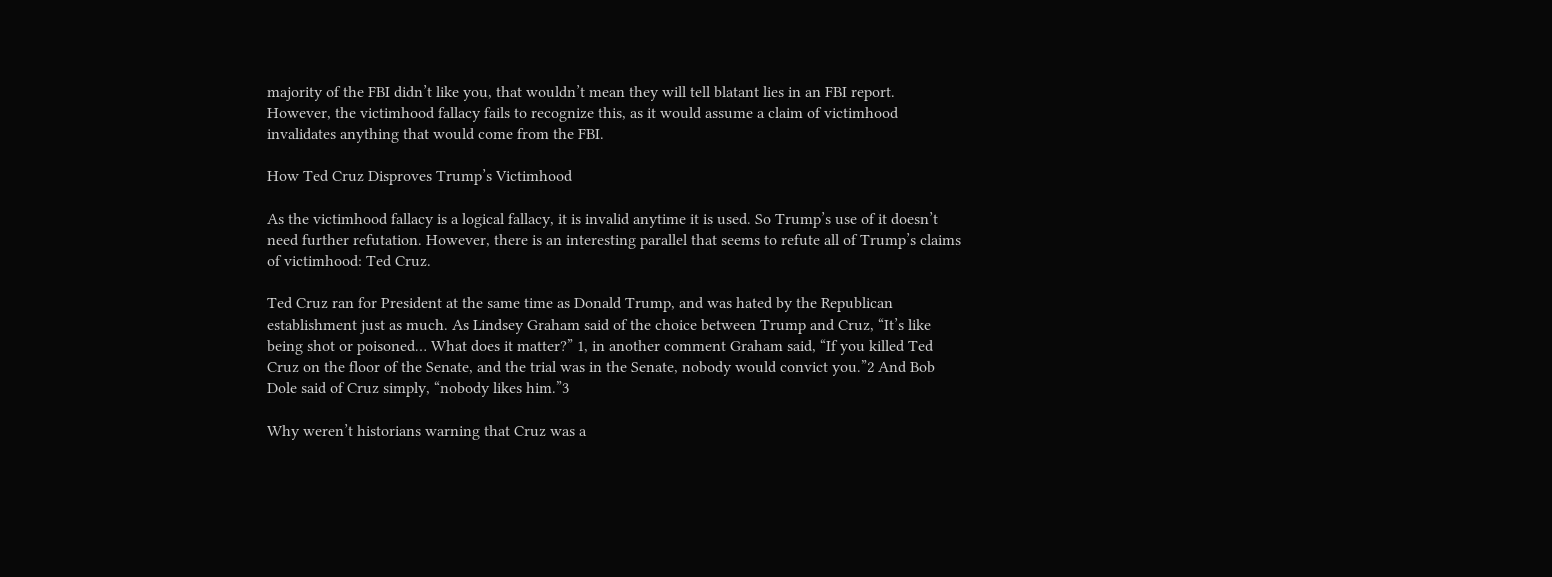majority of the FBI didn’t like you, that wouldn’t mean they will tell blatant lies in an FBI report. However, the victimhood fallacy fails to recognize this, as it would assume a claim of victimhood invalidates anything that would come from the FBI.

How Ted Cruz Disproves Trump’s Victimhood

As the victimhood fallacy is a logical fallacy, it is invalid anytime it is used. So Trump’s use of it doesn’t need further refutation. However, there is an interesting parallel that seems to refute all of Trump’s claims of victimhood: Ted Cruz.

Ted Cruz ran for President at the same time as Donald Trump, and was hated by the Republican establishment just as much. As Lindsey Graham said of the choice between Trump and Cruz, “It’s like being shot or poisoned… What does it matter?” 1, in another comment Graham said, “If you killed Ted Cruz on the floor of the Senate, and the trial was in the Senate, nobody would convict you.”2 And Bob Dole said of Cruz simply, “nobody likes him.”3

Why weren’t historians warning that Cruz was a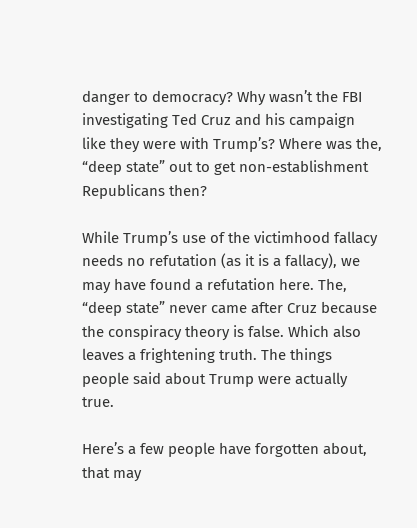danger to democracy? Why wasn’t the FBI investigating Ted Cruz and his campaign like they were with Trump’s? Where was the, “deep state” out to get non-establishment Republicans then?

While Trump’s use of the victimhood fallacy needs no refutation (as it is a fallacy), we may have found a refutation here. The, “deep state” never came after Cruz because the conspiracy theory is false. Which also leaves a frightening truth. The things people said about Trump were actually true.

Here’s a few people have forgotten about, that may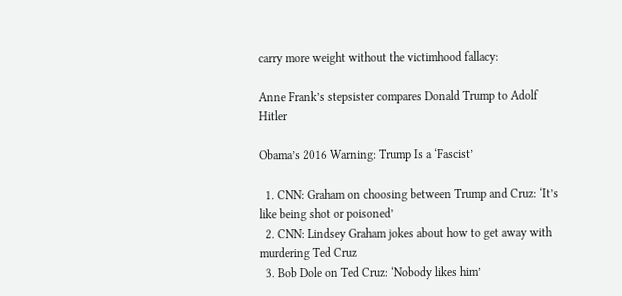carry more weight without the victimhood fallacy:

Anne Frank’s stepsister compares Donald Trump to Adolf Hitler

Obama’s 2016 Warning: Trump Is a ‘Fascist’

  1. CNN: Graham on choosing between Trump and Cruz: ‘It’s like being shot or poisoned’
  2. CNN: Lindsey Graham jokes about how to get away with murdering Ted Cruz
  3. Bob Dole on Ted Cruz: ‘Nobody likes him’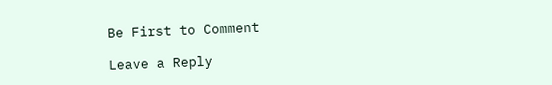Be First to Comment

Leave a Reply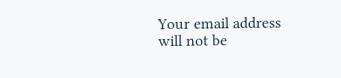Your email address will not be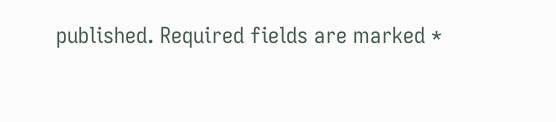published. Required fields are marked *